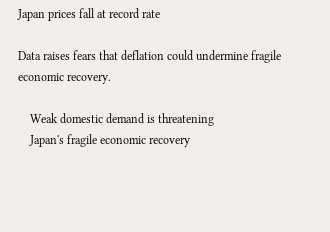Japan prices fall at record rate

Data raises fears that deflation could undermine fragile economic recovery.

    Weak domestic demand is threatening
    Japan's fragile economic recovery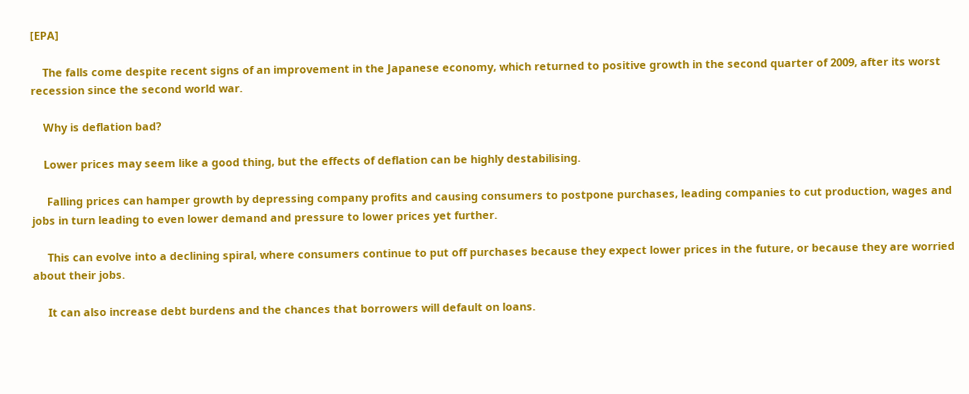[EPA]

    The falls come despite recent signs of an improvement in the Japanese economy, which returned to positive growth in the second quarter of 2009, after its worst recession since the second world war.

    Why is deflation bad?

    Lower prices may seem like a good thing, but the effects of deflation can be highly destabilising.

     Falling prices can hamper growth by depressing company profits and causing consumers to postpone purchases, leading companies to cut production, wages and jobs in turn leading to even lower demand and pressure to lower prices yet further.

     This can evolve into a declining spiral, where consumers continue to put off purchases because they expect lower prices in the future, or because they are worried about their jobs.

     It can also increase debt burdens and the chances that borrowers will default on loans.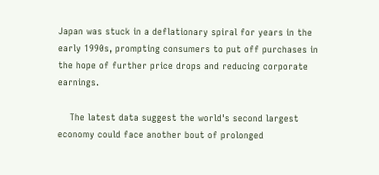Japan was stuck in a deflationary spiral for years in the early 1990s, prompting consumers to put off purchases in the hope of further price drops and reducing corporate earnings.

    The latest data suggest the world's second largest economy could face another bout of prolonged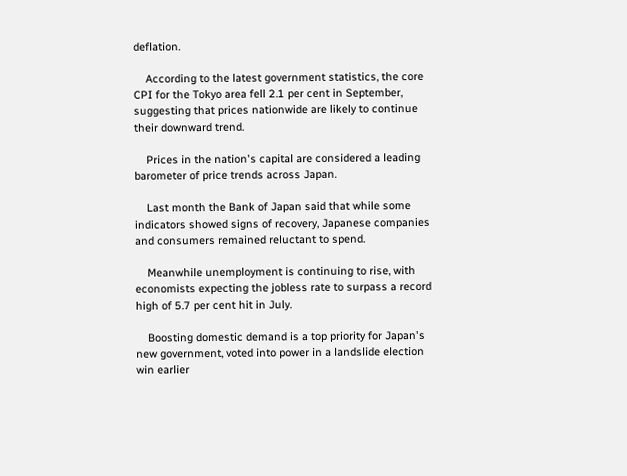deflation.

    According to the latest government statistics, the core CPI for the Tokyo area fell 2.1 per cent in September, suggesting that prices nationwide are likely to continue their downward trend.

    Prices in the nation's capital are considered a leading barometer of price trends across Japan.

    Last month the Bank of Japan said that while some indicators showed signs of recovery, Japanese companies and consumers remained reluctant to spend.

    Meanwhile unemployment is continuing to rise, with economists expecting the jobless rate to surpass a record high of 5.7 per cent hit in July.

    Boosting domestic demand is a top priority for Japan's new government, voted into power in a landslide election win earlier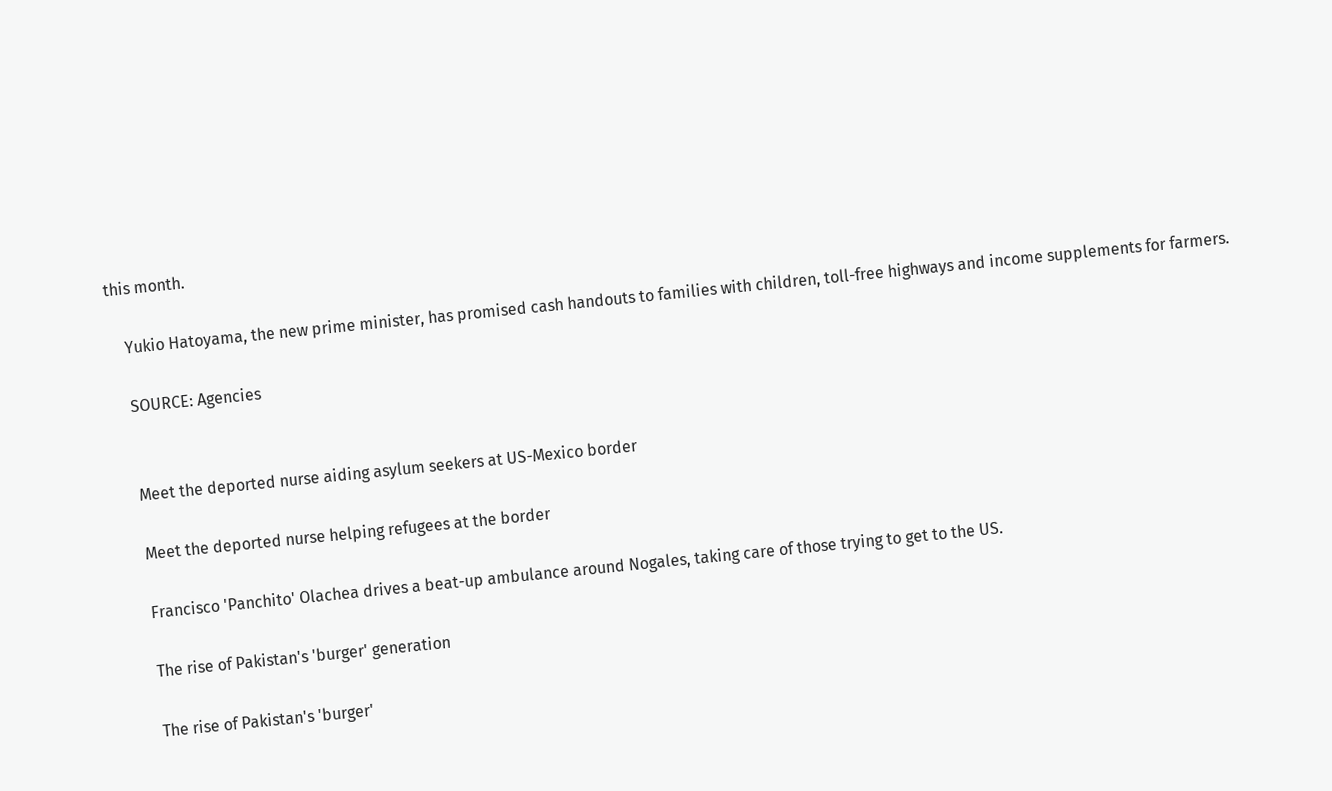this month.

    Yukio Hatoyama, the new prime minister, has promised cash handouts to families with children, toll-free highways and income supplements for farmers.

    SOURCE: Agencies


    Meet the deported nurse aiding asylum seekers at US-Mexico border

    Meet the deported nurse helping refugees at the border

    Francisco 'Panchito' Olachea drives a beat-up ambulance around Nogales, taking care of those trying to get to the US.

    The rise of Pakistan's 'burger' generation

    The rise of Pakistan's 'burger'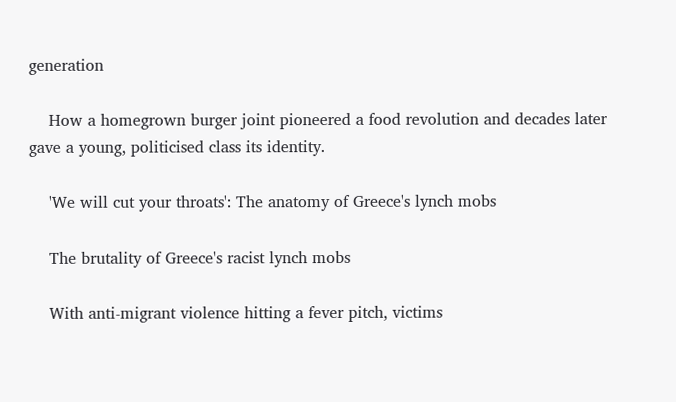generation

    How a homegrown burger joint pioneered a food revolution and decades later gave a young, politicised class its identity.

    'We will cut your throats': The anatomy of Greece's lynch mobs

    The brutality of Greece's racist lynch mobs

    With anti-migrant violence hitting a fever pitch, victims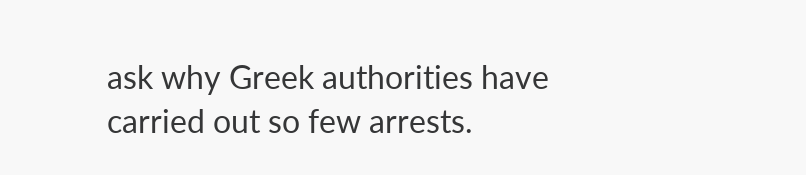ask why Greek authorities have carried out so few arrests.